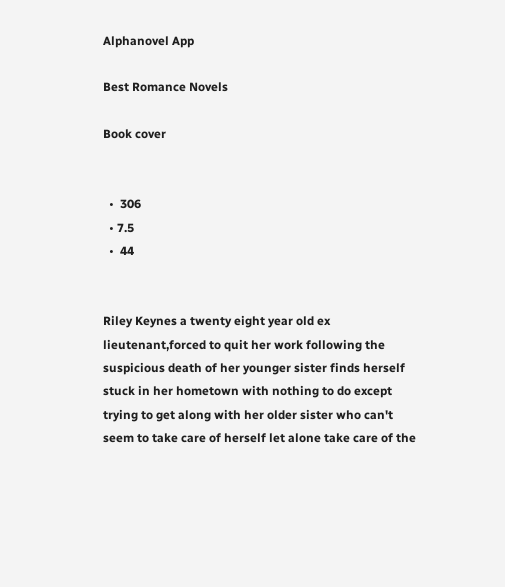Alphanovel App

Best Romance Novels

Book cover


  •  306
  • 7.5
  •  44


Riley Keynes a twenty eight year old ex lieutenant,forced to quit her work following the suspicious death of her younger sister finds herself stuck in her hometown with nothing to do except trying to get along with her older sister who can't seem to take care of herself let alone take care of the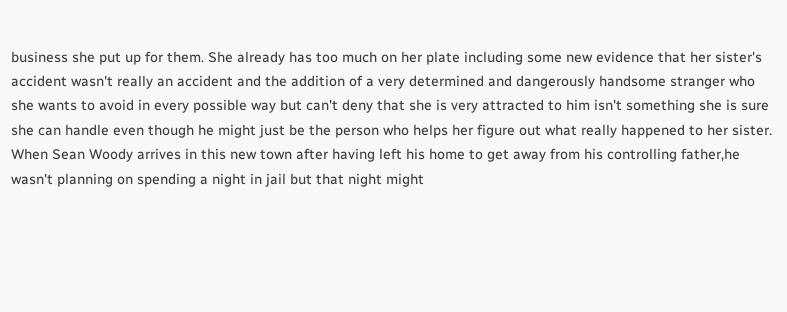business she put up for them. She already has too much on her plate including some new evidence that her sister's accident wasn't really an accident and the addition of a very determined and dangerously handsome stranger who she wants to avoid in every possible way but can't deny that she is very attracted to him isn't something she is sure she can handle even though he might just be the person who helps her figure out what really happened to her sister. When Sean Woody arrives in this new town after having left his home to get away from his controlling father,he wasn't planning on spending a night in jail but that night might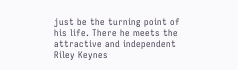just be the turning point of his life. There he meets the attractive and independent Riley Keynes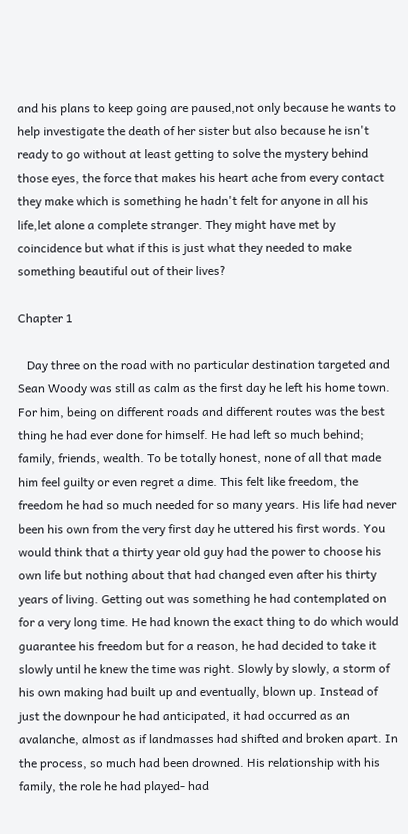and his plans to keep going are paused,not only because he wants to help investigate the death of her sister but also because he isn't ready to go without at least getting to solve the mystery behind those eyes, the force that makes his heart ache from every contact they make which is something he hadn't felt for anyone in all his life,let alone a complete stranger. They might have met by coincidence but what if this is just what they needed to make something beautiful out of their lives?

Chapter 1

   Day three on the road with no particular destination targeted and Sean Woody was still as calm as the first day he left his home town. For him, being on different roads and different routes was the best thing he had ever done for himself. He had left so much behind; family, friends, wealth. To be totally honest, none of all that made him feel guilty or even regret a dime. This felt like freedom, the freedom he had so much needed for so many years. His life had never been his own from the very first day he uttered his first words. You would think that a thirty year old guy had the power to choose his own life but nothing about that had changed even after his thirty years of living. Getting out was something he had contemplated on for a very long time. He had known the exact thing to do which would guarantee his freedom but for a reason, he had decided to take it slowly until he knew the time was right. Slowly by slowly, a storm of his own making had built up and eventually, blown up. Instead of just the downpour he had anticipated, it had occurred as an avalanche, almost as if landmasses had shifted and broken apart. In the process, so much had been drowned. His relationship with his family, the role he had played- had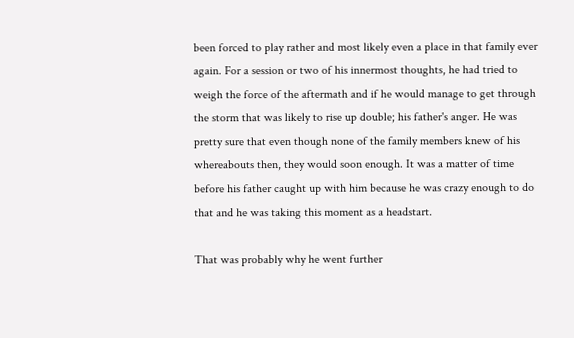been forced to play rather and most likely even a place in that family ever again. For a session or two of his innermost thoughts, he had tried to weigh the force of the aftermath and if he would manage to get through the storm that was likely to rise up double; his father's anger. He was pretty sure that even though none of the family members knew of his whereabouts then, they would soon enough. It was a matter of time before his father caught up with him because he was crazy enough to do that and he was taking this moment as a headstart.

That was probably why he went further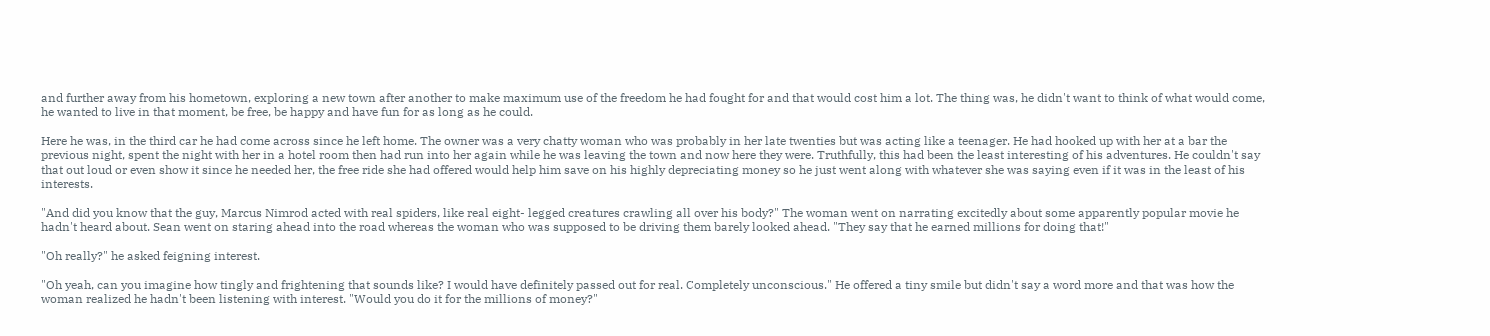and further away from his hometown, exploring a new town after another to make maximum use of the freedom he had fought for and that would cost him a lot. The thing was, he didn't want to think of what would come, he wanted to live in that moment, be free, be happy and have fun for as long as he could.

Here he was, in the third car he had come across since he left home. The owner was a very chatty woman who was probably in her late twenties but was acting like a teenager. He had hooked up with her at a bar the previous night, spent the night with her in a hotel room then had run into her again while he was leaving the town and now here they were. Truthfully, this had been the least interesting of his adventures. He couldn't say that out loud or even show it since he needed her, the free ride she had offered would help him save on his highly depreciating money so he just went along with whatever she was saying even if it was in the least of his interests.

"And did you know that the guy, Marcus Nimrod acted with real spiders, like real eight- legged creatures crawling all over his body?" The woman went on narrating excitedly about some apparently popular movie he hadn't heard about. Sean went on staring ahead into the road whereas the woman who was supposed to be driving them barely looked ahead. "They say that he earned millions for doing that!"

"Oh really?" he asked feigning interest.

"Oh yeah, can you imagine how tingly and frightening that sounds like? I would have definitely passed out for real. Completely unconscious." He offered a tiny smile but didn't say a word more and that was how the woman realized he hadn't been listening with interest. "Would you do it for the millions of money?"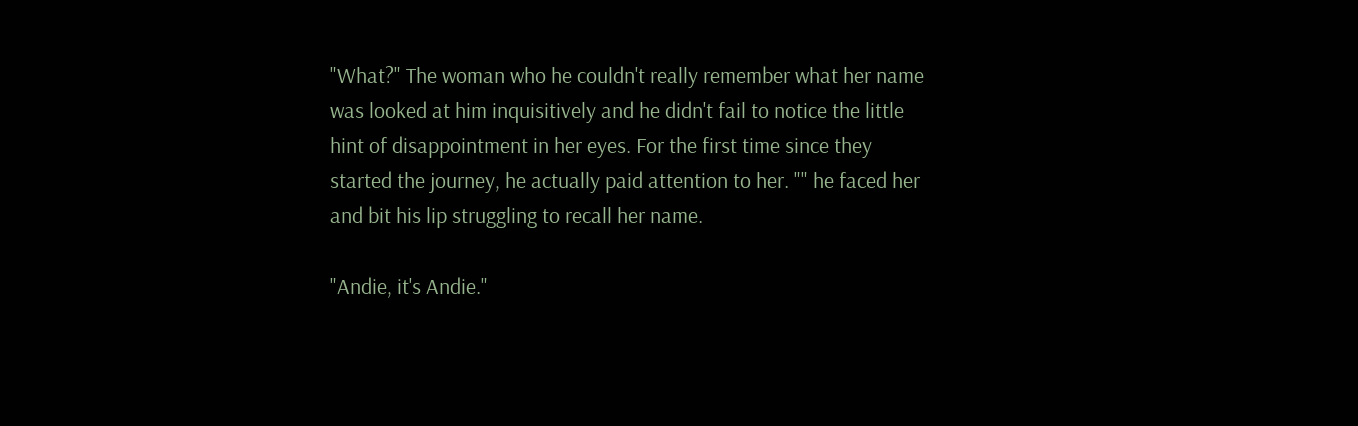"What?" The woman who he couldn't really remember what her name was looked at him inquisitively and he didn't fail to notice the little hint of disappointment in her eyes. For the first time since they started the journey, he actually paid attention to her. "" he faced her and bit his lip struggling to recall her name.

"Andie, it's Andie."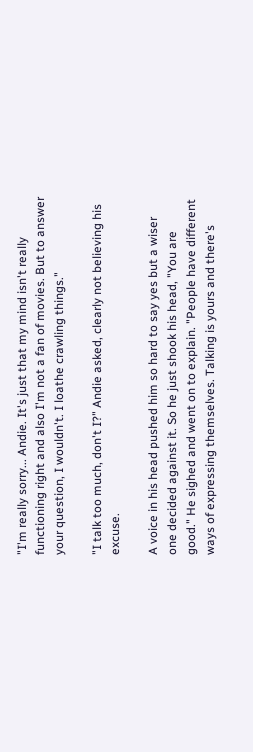"I'm really sorry... Andie. It's just that my mind isn't really functioning right and also I'm not a fan of movies. But to answer your question, I wouldn't. I loathe crawling things."

"I talk too much, don't I?" Andie asked, clearly not believing his excuse.

A voice in his head pushed him so hard to say yes but a wiser one decided against it. So he just shook his head, "You are good." He sighed and went on to explain. "People have different ways of expressing themselves. Talking is yours and there's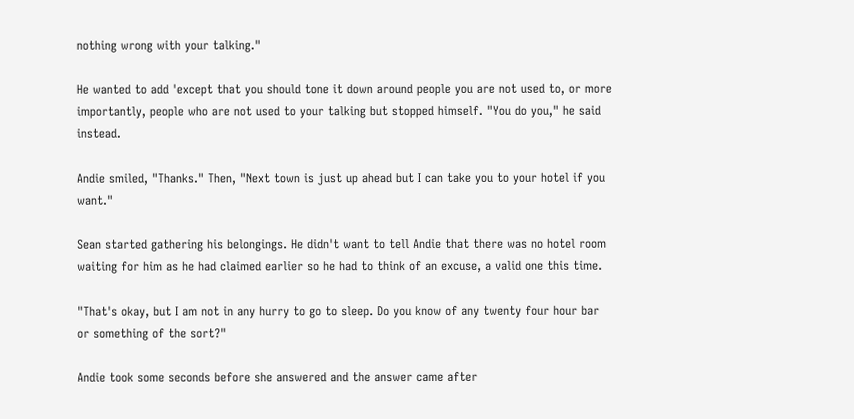nothing wrong with your talking."

He wanted to add 'except that you should tone it down around people you are not used to, or more importantly, people who are not used to your talking but stopped himself. "You do you," he said instead.

Andie smiled, "Thanks." Then, "Next town is just up ahead but I can take you to your hotel if you want."

Sean started gathering his belongings. He didn't want to tell Andie that there was no hotel room waiting for him as he had claimed earlier so he had to think of an excuse, a valid one this time.

"That's okay, but I am not in any hurry to go to sleep. Do you know of any twenty four hour bar or something of the sort?"

Andie took some seconds before she answered and the answer came after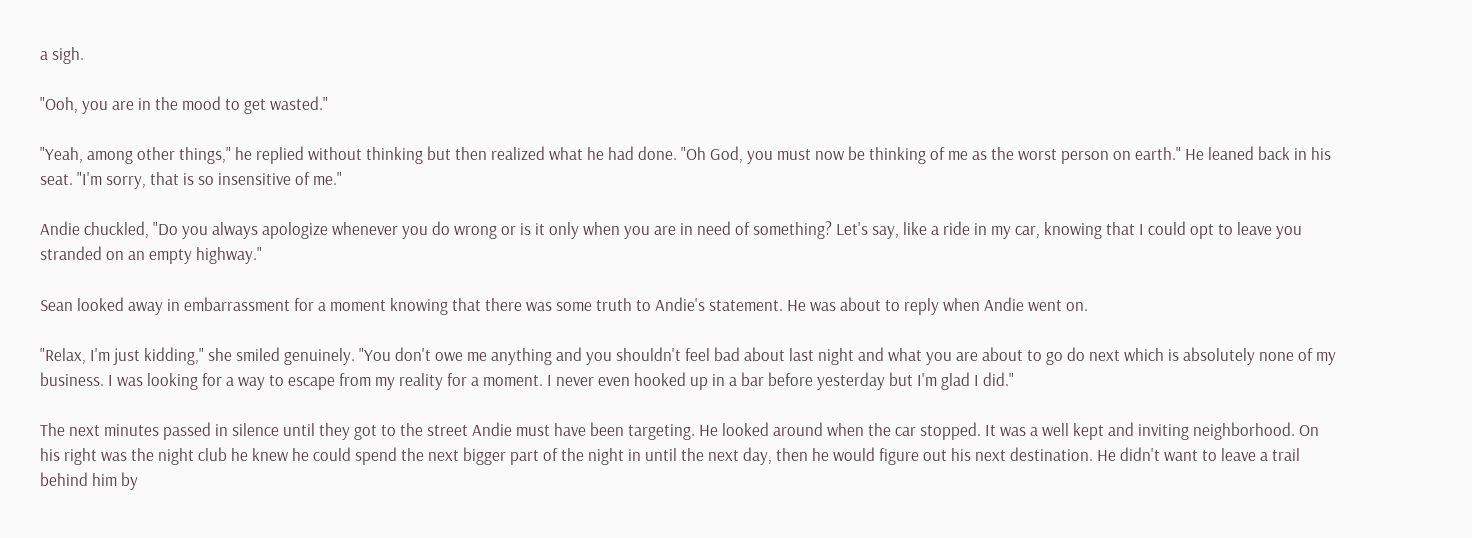a sigh.

"Ooh, you are in the mood to get wasted."

"Yeah, among other things," he replied without thinking but then realized what he had done. "Oh God, you must now be thinking of me as the worst person on earth." He leaned back in his seat. "I'm sorry, that is so insensitive of me."

Andie chuckled, "Do you always apologize whenever you do wrong or is it only when you are in need of something? Let's say, like a ride in my car, knowing that I could opt to leave you stranded on an empty highway."

Sean looked away in embarrassment for a moment knowing that there was some truth to Andie's statement. He was about to reply when Andie went on.

"Relax, I'm just kidding," she smiled genuinely. "You don't owe me anything and you shouldn't feel bad about last night and what you are about to go do next which is absolutely none of my business. I was looking for a way to escape from my reality for a moment. I never even hooked up in a bar before yesterday but I'm glad I did."

The next minutes passed in silence until they got to the street Andie must have been targeting. He looked around when the car stopped. It was a well kept and inviting neighborhood. On his right was the night club he knew he could spend the next bigger part of the night in until the next day, then he would figure out his next destination. He didn't want to leave a trail behind him by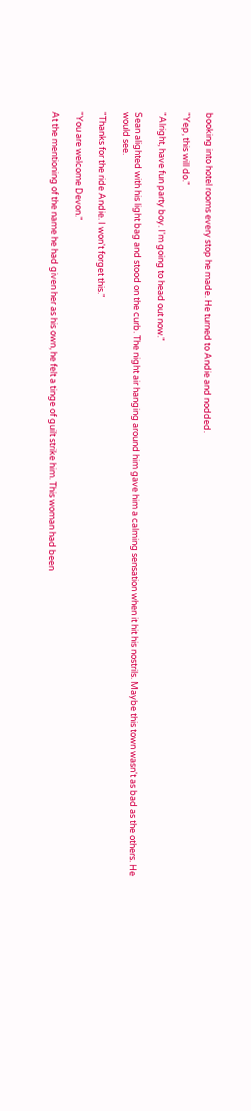booking into hotel rooms every stop he made. He turned to Andie and nodded.

"Yep, this will do."

"Alright, have fun party boy. I'm going to head out now."

Sean alighted with his light bag and stood on the curb. The night air hanging around him gave him a calming sensation when it hit his nostrils. Maybe this town wasn't as bad as the others. He would see.

"Thanks for the ride Andie. I won't forget this."

"You are welcome Devon."

At the mentioning of the name he had given her as his own, he felt a tinge of guilt strike him. This woman had been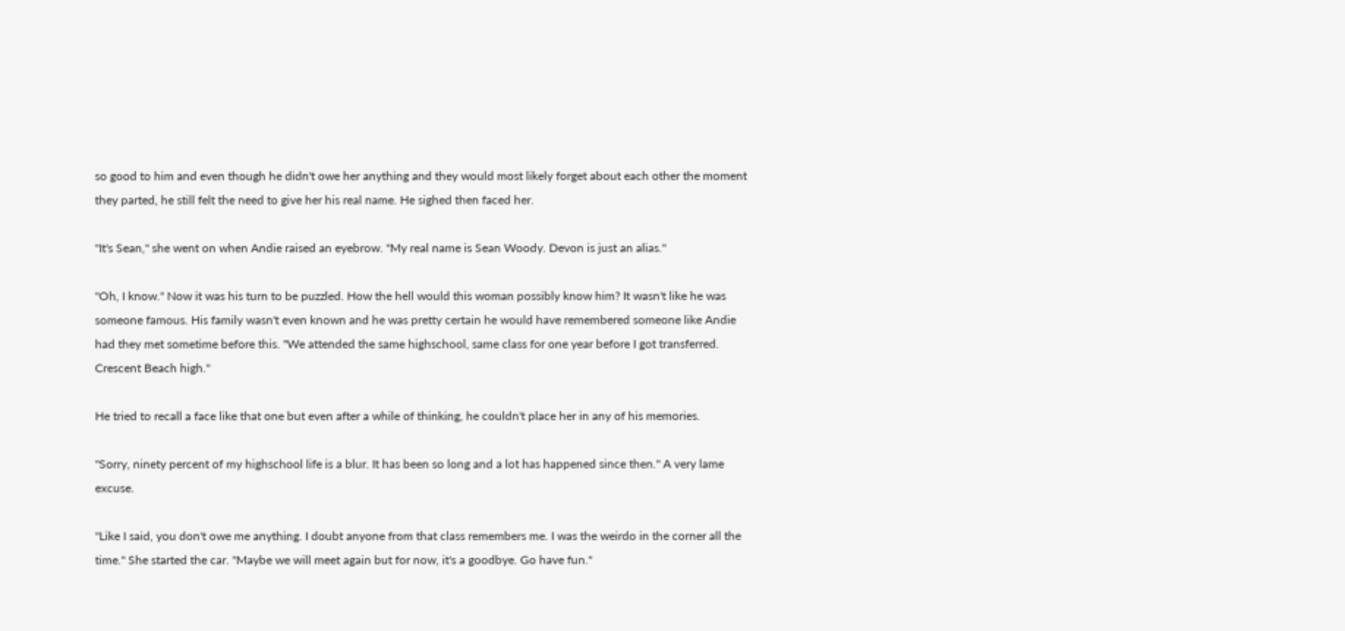so good to him and even though he didn't owe her anything and they would most likely forget about each other the moment they parted, he still felt the need to give her his real name. He sighed then faced her.

"It's Sean," she went on when Andie raised an eyebrow. "My real name is Sean Woody. Devon is just an alias."

"Oh, I know." Now it was his turn to be puzzled. How the hell would this woman possibly know him? It wasn't like he was someone famous. His family wasn't even known and he was pretty certain he would have remembered someone like Andie had they met sometime before this. "We attended the same highschool, same class for one year before I got transferred. Crescent Beach high."

He tried to recall a face like that one but even after a while of thinking, he couldn't place her in any of his memories.

"Sorry, ninety percent of my highschool life is a blur. It has been so long and a lot has happened since then." A very lame excuse.

"Like I said, you don't owe me anything. I doubt anyone from that class remembers me. I was the weirdo in the corner all the time." She started the car. "Maybe we will meet again but for now, it's a goodbye. Go have fun."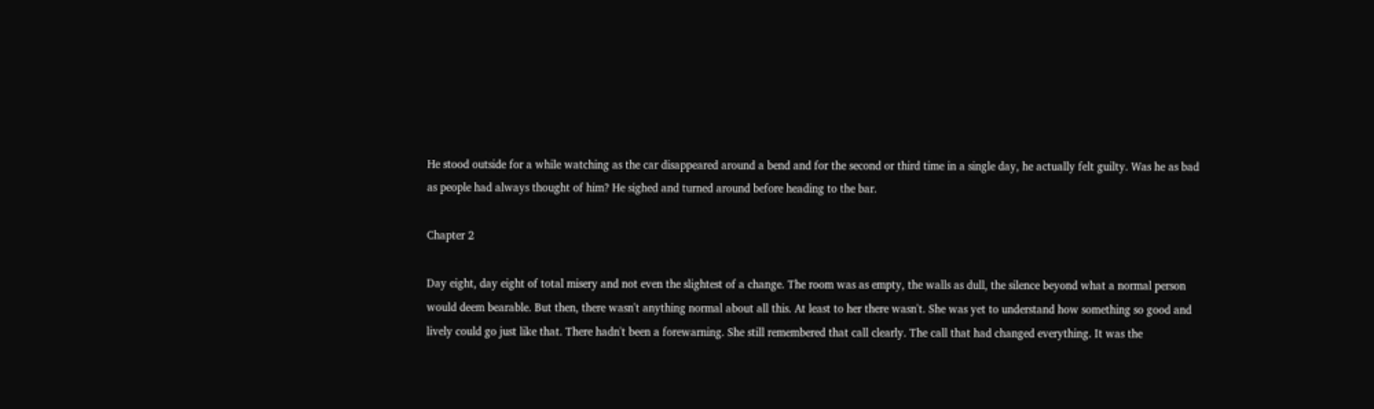He stood outside for a while watching as the car disappeared around a bend and for the second or third time in a single day, he actually felt guilty. Was he as bad as people had always thought of him? He sighed and turned around before heading to the bar.

Chapter 2

Day eight, day eight of total misery and not even the slightest of a change. The room was as empty, the walls as dull, the silence beyond what a normal person would deem bearable. But then, there wasn't anything normal about all this. At least to her there wasn't. She was yet to understand how something so good and lively could go just like that. There hadn't been a forewarning. She still remembered that call clearly. The call that had changed everything. It was the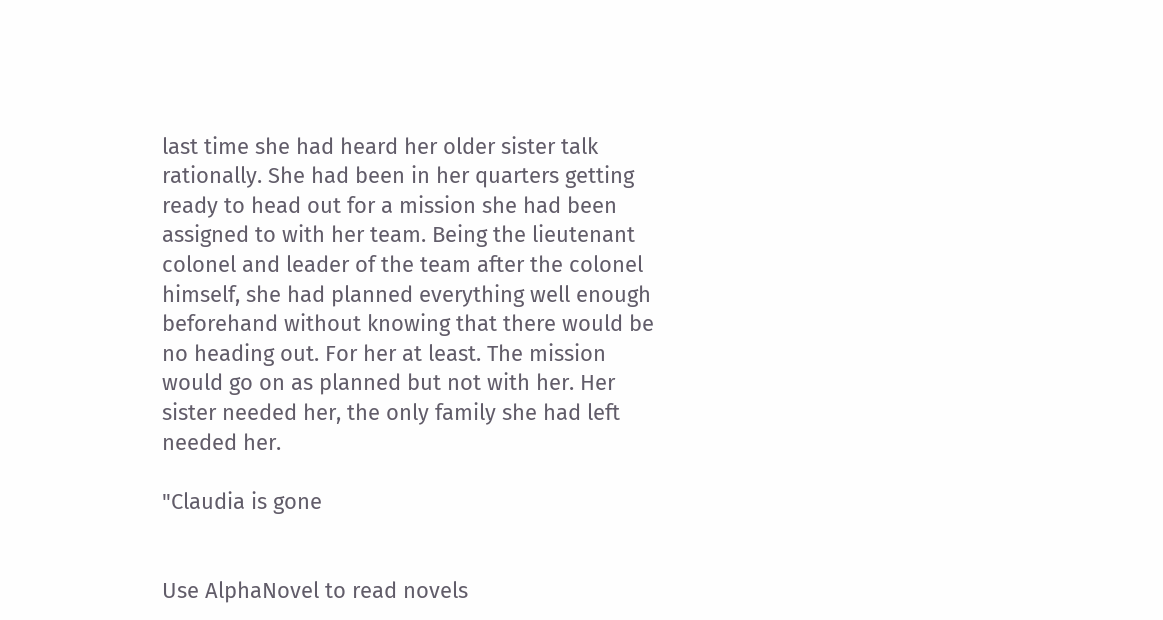last time she had heard her older sister talk rationally. She had been in her quarters getting ready to head out for a mission she had been assigned to with her team. Being the lieutenant colonel and leader of the team after the colonel himself, she had planned everything well enough beforehand without knowing that there would be no heading out. For her at least. The mission would go on as planned but not with her. Her sister needed her, the only family she had left needed her.

"Claudia is gone


Use AlphaNovel to read novels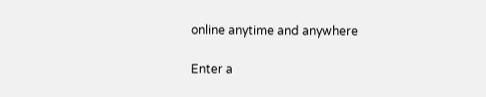online anytime and anywhere

Enter a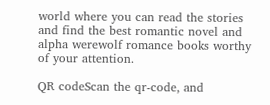world where you can read the stories and find the best romantic novel and alpha werewolf romance books worthy of your attention.

QR codeScan the qr-code, and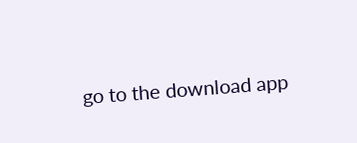go to the download app